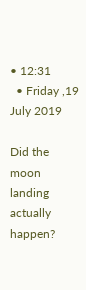• 12:31
  • Friday ,19 July 2019

Did the moon landing actually happen?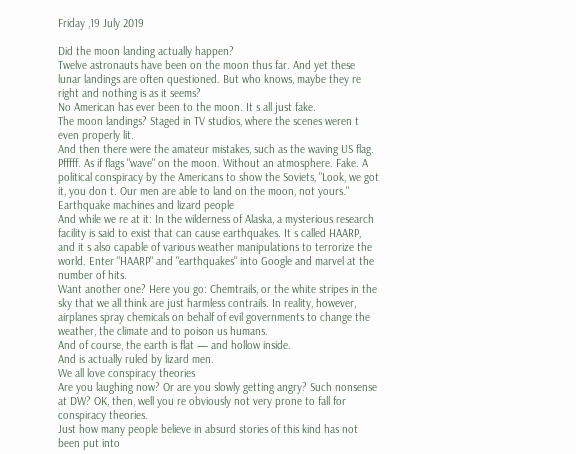Friday ,19 July 2019

Did the moon landing actually happen?
Twelve astronauts have been on the moon thus far. And yet these lunar landings are often questioned. But who knows, maybe they re right and nothing is as it seems?
No American has ever been to the moon. It s all just fake.
The moon landings? Staged in TV studios, where the scenes weren t even properly lit.
And then there were the amateur mistakes, such as the waving US flag. Pfffff. As if flags "wave" on the moon. Without an atmosphere. Fake. A political conspiracy by the Americans to show the Soviets, "Look, we got it, you don t. Our men are able to land on the moon, not yours."
Earthquake machines and lizard people
And while we re at it: In the wilderness of Alaska, a mysterious research facility is said to exist that can cause earthquakes. It s called HAARP, and it s also capable of various weather manipulations to terrorize the world. Enter "HAARP" and "earthquakes" into Google and marvel at the number of hits.
Want another one? Here you go: Chemtrails, or the white stripes in the sky that we all think are just harmless contrails. In reality, however, airplanes spray chemicals on behalf of evil governments to change the weather, the climate and to poison us humans.
And of course, the earth is flat — and hollow inside.
And is actually ruled by lizard men.
We all love conspiracy theories
Are you laughing now? Or are you slowly getting angry? Such nonsense at DW? OK, then, well you re obviously not very prone to fall for conspiracy theories.
Just how many people believe in absurd stories of this kind has not been put into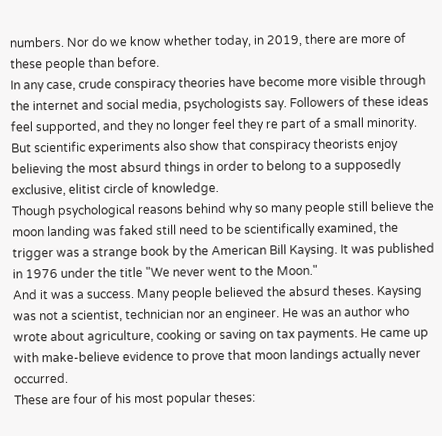numbers. Nor do we know whether today, in 2019, there are more of these people than before.
In any case, crude conspiracy theories have become more visible through the internet and social media, psychologists say. Followers of these ideas feel supported, and they no longer feel they re part of a small minority.
But scientific experiments also show that conspiracy theorists enjoy believing the most absurd things in order to belong to a supposedly exclusive, elitist circle of knowledge.
Though psychological reasons behind why so many people still believe the moon landing was faked still need to be scientifically examined, the trigger was a strange book by the American Bill Kaysing. It was published in 1976 under the title "We never went to the Moon."
And it was a success. Many people believed the absurd theses. Kaysing was not a scientist, technician nor an engineer. He was an author who wrote about agriculture, cooking or saving on tax payments. He came up with make-believe evidence to prove that moon landings actually never occurred.
These are four of his most popular theses: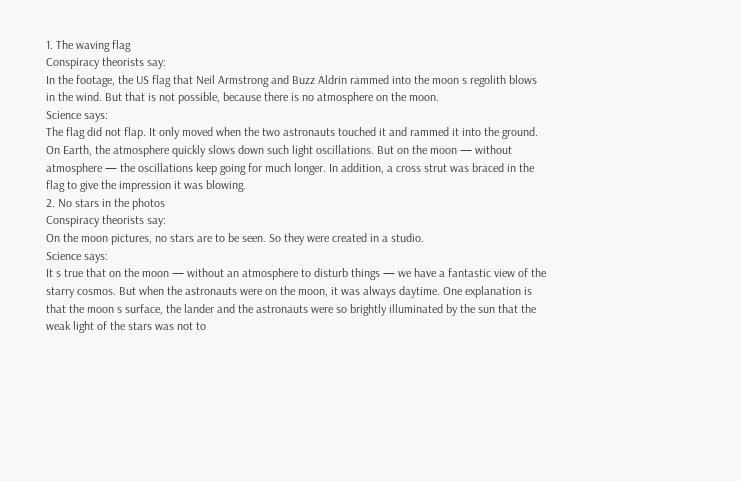1. The waving flag
Conspiracy theorists say:
In the footage, the US flag that Neil Armstrong and Buzz Aldrin rammed into the moon s regolith blows in the wind. But that is not possible, because there is no atmosphere on the moon.
Science says:
The flag did not flap. It only moved when the two astronauts touched it and rammed it into the ground. On Earth, the atmosphere quickly slows down such light oscillations. But on the moon — without atmosphere — the oscillations keep going for much longer. In addition, a cross strut was braced in the flag to give the impression it was blowing.
2. No stars in the photos
Conspiracy theorists say:
On the moon pictures, no stars are to be seen. So they were created in a studio.
Science says:
It s true that on the moon — without an atmosphere to disturb things — we have a fantastic view of the starry cosmos. But when the astronauts were on the moon, it was always daytime. One explanation is that the moon s surface, the lander and the astronauts were so brightly illuminated by the sun that the weak light of the stars was not to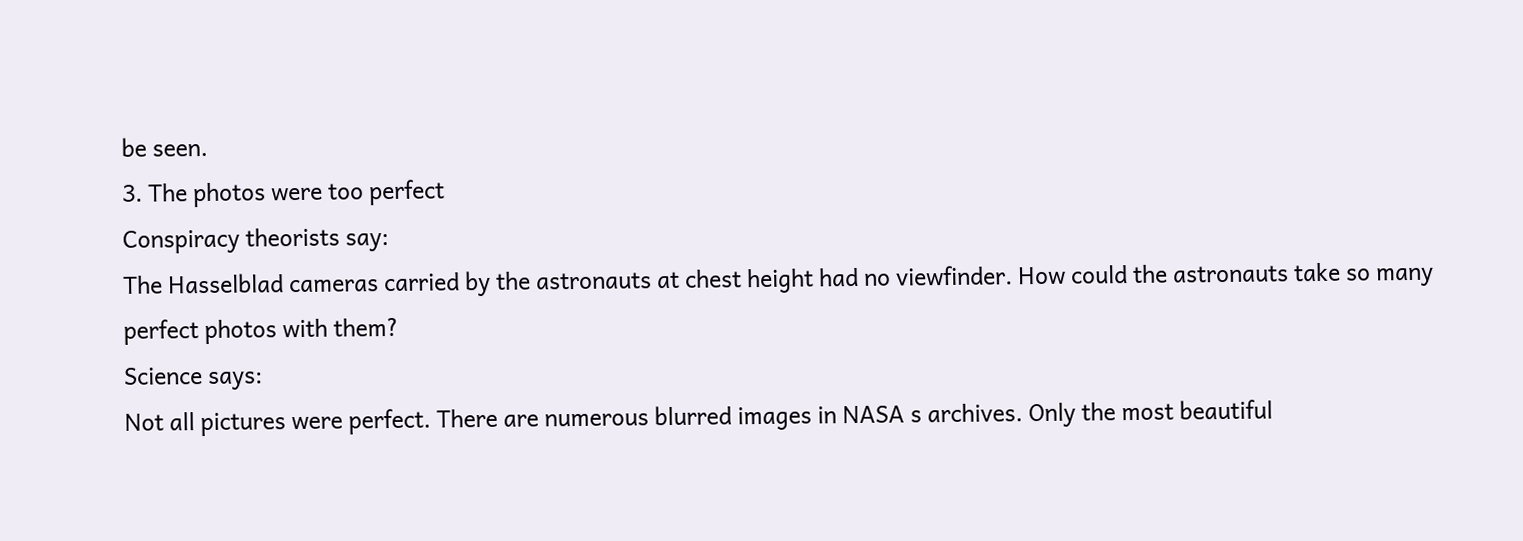be seen.
3. The photos were too perfect
Conspiracy theorists say:
The Hasselblad cameras carried by the astronauts at chest height had no viewfinder. How could the astronauts take so many perfect photos with them?
Science says:
Not all pictures were perfect. There are numerous blurred images in NASA s archives. Only the most beautiful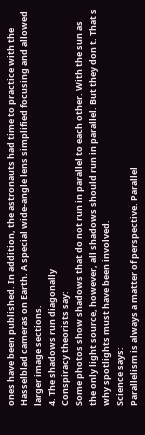ones have been published. In addition, the astronauts had time to practice with the Hasselblad cameras on Earth. A special wide-angle lens simplified focusing and allowed larger image sections.
4. The shadows run diagonally
Conspiracy theorists say:
Some photos show shadows that do not run in parallel to each other. With the sun as the only light source, however, all shadows should run in parallel. But they don t. That s why spotlights must have been involved.
Science says:
Parallelism is always a matter of perspective. Parallel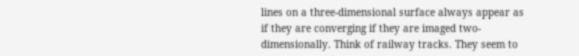lines on a three-dimensional surface always appear as if they are converging if they are imaged two-dimensionally. Think of railway tracks. They seem to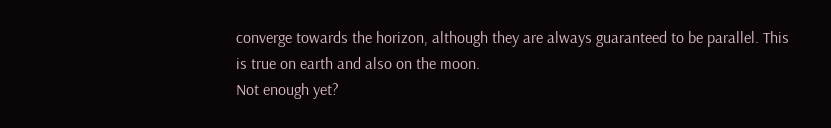converge towards the horizon, although they are always guaranteed to be parallel. This is true on earth and also on the moon.
Not enough yet?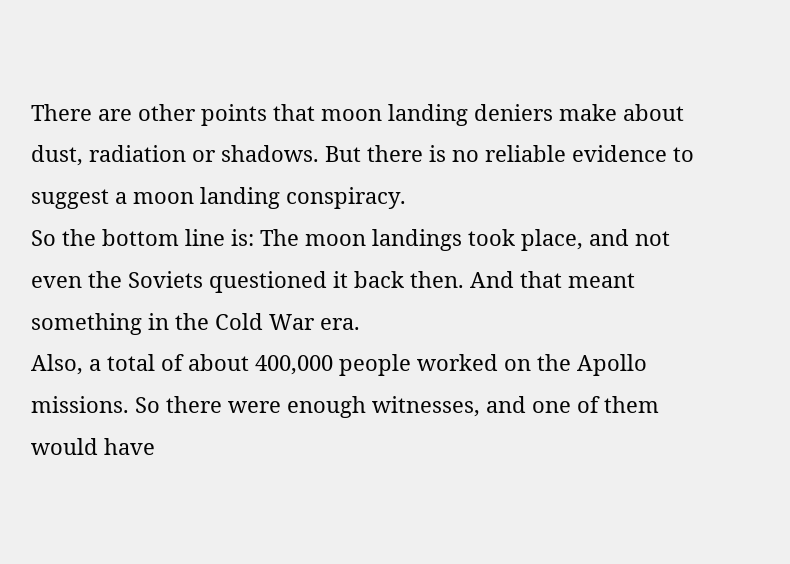There are other points that moon landing deniers make about dust, radiation or shadows. But there is no reliable evidence to suggest a moon landing conspiracy.
So the bottom line is: The moon landings took place, and not even the Soviets questioned it back then. And that meant something in the Cold War era.
Also, a total of about 400,000 people worked on the Apollo missions. So there were enough witnesses, and one of them would have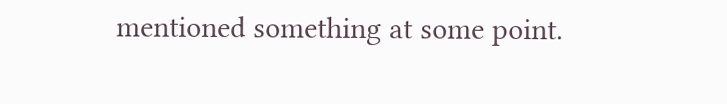mentioned something at some point.